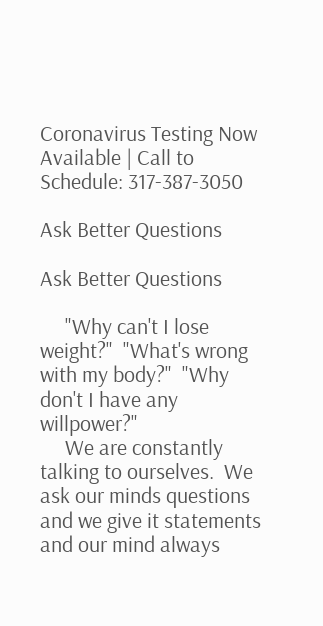Coronavirus Testing Now Available | Call to Schedule: 317-387-3050

Ask Better Questions

Ask Better Questions

     "Why can't I lose weight?"  "What's wrong with my body?"  "Why don't I have any willpower?"
     We are constantly talking to ourselves.  We ask our minds questions and we give it statements and our mind always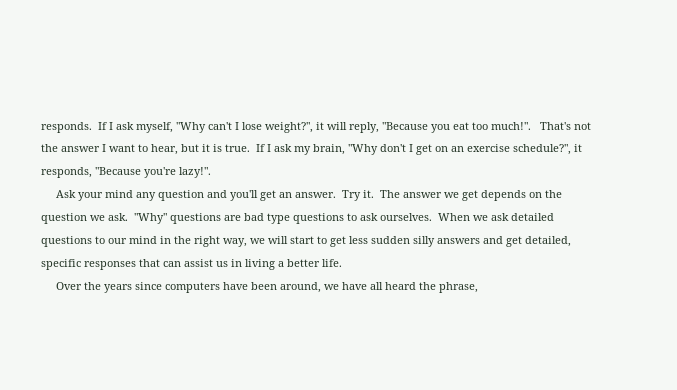responds.  If I ask myself, "Why can't I lose weight?", it will reply, "Because you eat too much!".   That's not the answer I want to hear, but it is true.  If I ask my brain, "Why don't I get on an exercise schedule?", it responds, "Because you're lazy!".
     Ask your mind any question and you'll get an answer.  Try it.  The answer we get depends on the question we ask.  "Why" questions are bad type questions to ask ourselves.  When we ask detailed questions to our mind in the right way, we will start to get less sudden silly answers and get detailed, specific responses that can assist us in living a better life.
     Over the years since computers have been around, we have all heard the phrase,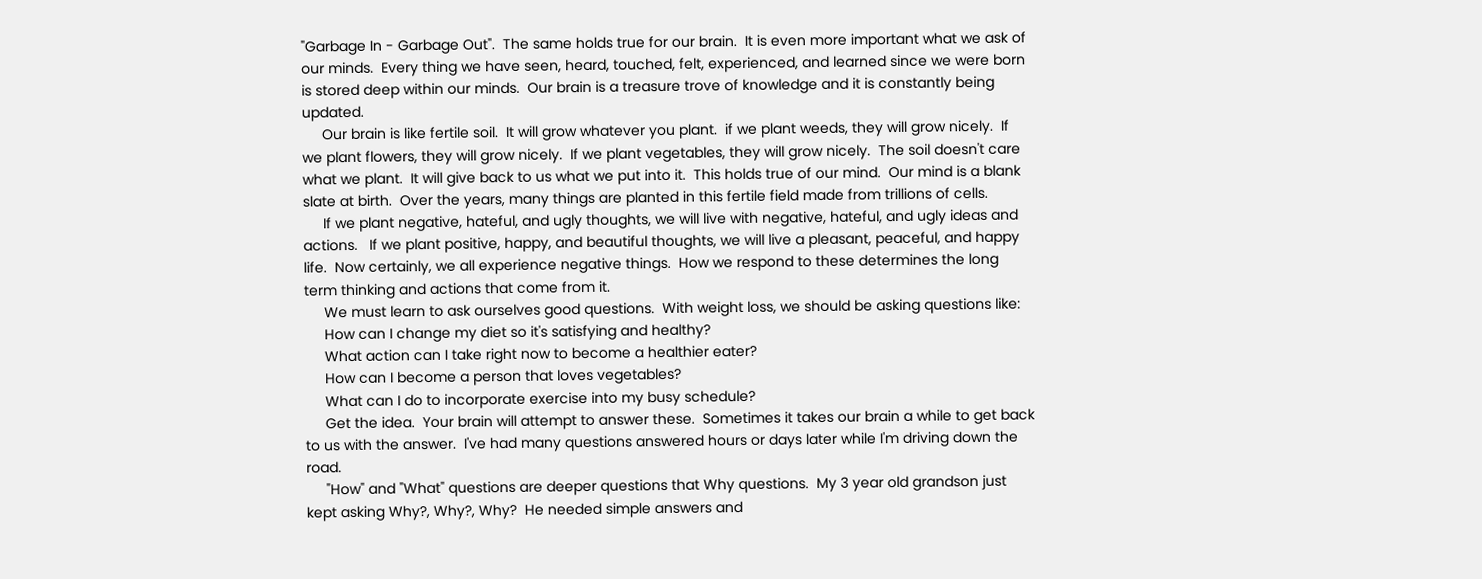"Garbage In - Garbage Out".  The same holds true for our brain.  It is even more important what we ask of our minds.  Every thing we have seen, heard, touched, felt, experienced, and learned since we were born is stored deep within our minds.  Our brain is a treasure trove of knowledge and it is constantly being updated.
     Our brain is like fertile soil.  It will grow whatever you plant.  if we plant weeds, they will grow nicely.  If we plant flowers, they will grow nicely.  If we plant vegetables, they will grow nicely.  The soil doesn't care what we plant.  It will give back to us what we put into it.  This holds true of our mind.  Our mind is a blank slate at birth.  Over the years, many things are planted in this fertile field made from trillions of cells.
     If we plant negative, hateful, and ugly thoughts, we will live with negative, hateful, and ugly ideas and actions.   If we plant positive, happy, and beautiful thoughts, we will live a pleasant, peaceful, and happy life.  Now certainly, we all experience negative things.  How we respond to these determines the long term thinking and actions that come from it.
     We must learn to ask ourselves good questions.  With weight loss, we should be asking questions like:
     How can I change my diet so it's satisfying and healthy?
     What action can I take right now to become a healthier eater?
     How can I become a person that loves vegetables?
     What can I do to incorporate exercise into my busy schedule?
     Get the idea.  Your brain will attempt to answer these.  Sometimes it takes our brain a while to get back to us with the answer.  I've had many questions answered hours or days later while I'm driving down the road.
     "How" and "What" questions are deeper questions that Why questions.  My 3 year old grandson just kept asking Why?, Why?, Why?  He needed simple answers and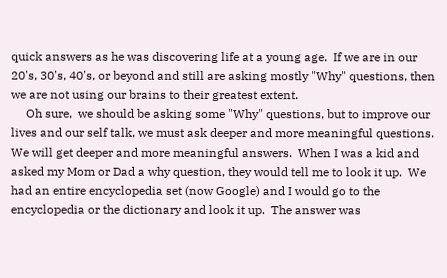quick answers as he was discovering life at a young age.  If we are in our 20's, 30's, 40's, or beyond and still are asking mostly "Why" questions, then we are not using our brains to their greatest extent.
     Oh sure,  we should be asking some "Why" questions, but to improve our lives and our self talk, we must ask deeper and more meaningful questions.  We will get deeper and more meaningful answers.  When I was a kid and asked my Mom or Dad a why question, they would tell me to look it up.  We had an entire encyclopedia set (now Google) and I would go to the encyclopedia or the dictionary and look it up.  The answer was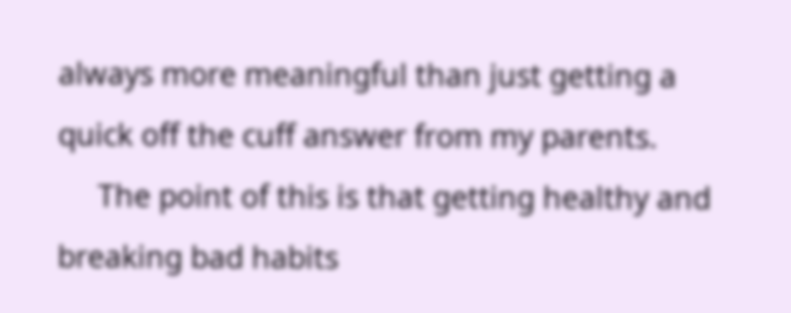always more meaningful than just getting a quick off the cuff answer from my parents.
     The point of this is that getting healthy and breaking bad habits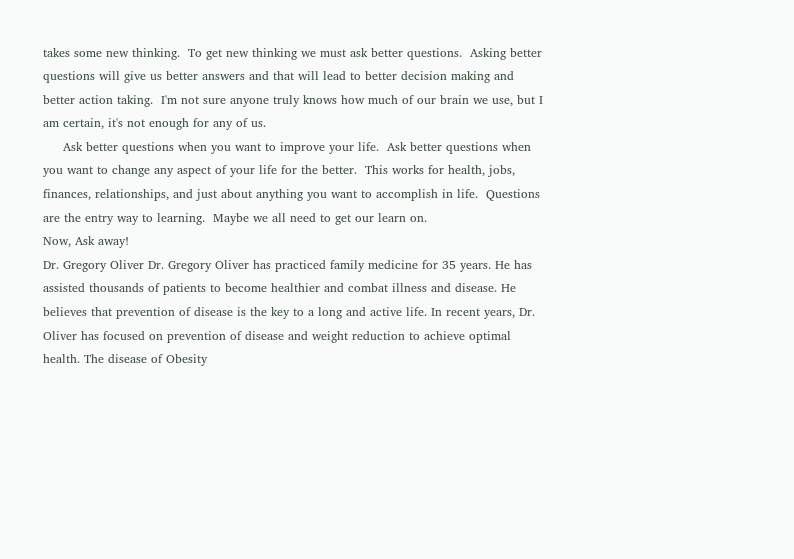takes some new thinking.  To get new thinking we must ask better questions.  Asking better questions will give us better answers and that will lead to better decision making and better action taking.  I'm not sure anyone truly knows how much of our brain we use, but I am certain, it's not enough for any of us.
     Ask better questions when you want to improve your life.  Ask better questions when you want to change any aspect of your life for the better.  This works for health, jobs, finances, relationships, and just about anything you want to accomplish in life.  Questions are the entry way to learning.  Maybe we all need to get our learn on.
Now, Ask away!
Dr. Gregory Oliver Dr. Gregory Oliver has practiced family medicine for 35 years. He has assisted thousands of patients to become healthier and combat illness and disease. He believes that prevention of disease is the key to a long and active life. In recent years, Dr. Oliver has focused on prevention of disease and weight reduction to achieve optimal health. The disease of Obesity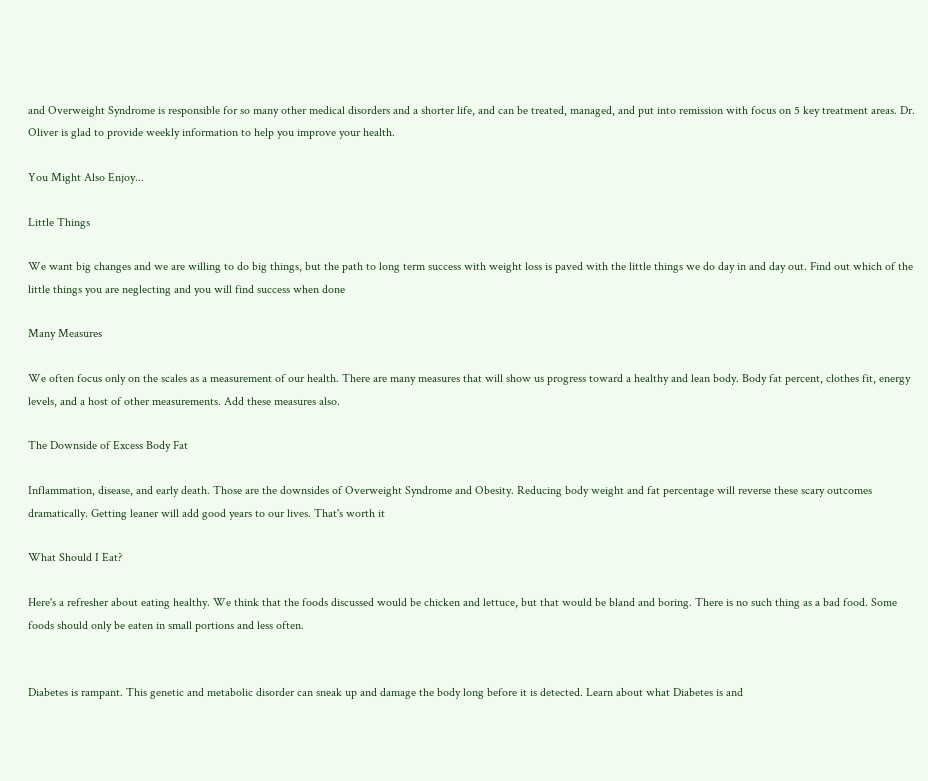and Overweight Syndrome is responsible for so many other medical disorders and a shorter life, and can be treated, managed, and put into remission with focus on 5 key treatment areas. Dr. Oliver is glad to provide weekly information to help you improve your health.

You Might Also Enjoy...

Little Things

We want big changes and we are willing to do big things, but the path to long term success with weight loss is paved with the little things we do day in and day out. Find out which of the little things you are neglecting and you will find success when done

Many Measures

We often focus only on the scales as a measurement of our health. There are many measures that will show us progress toward a healthy and lean body. Body fat percent, clothes fit, energy levels, and a host of other measurements. Add these measures also.

The Downside of Excess Body Fat

Inflammation, disease, and early death. Those are the downsides of Overweight Syndrome and Obesity. Reducing body weight and fat percentage will reverse these scary outcomes dramatically. Getting leaner will add good years to our lives. That's worth it

What Should I Eat?

Here's a refresher about eating healthy. We think that the foods discussed would be chicken and lettuce, but that would be bland and boring. There is no such thing as a bad food. Some foods should only be eaten in small portions and less often.


Diabetes is rampant. This genetic and metabolic disorder can sneak up and damage the body long before it is detected. Learn about what Diabetes is and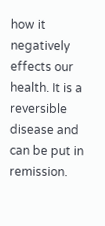how it negatively effects our health. It is a reversible disease and can be put in remission.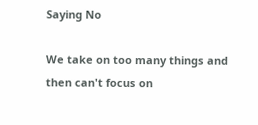Saying No

We take on too many things and then can't focus on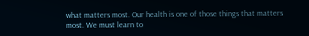what matters most. Our health is one of those things that matters most. We must learn to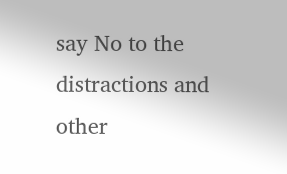say No to the distractions and other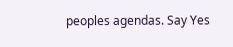peoples agendas. Say Yes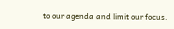to our agenda and limit our focus.